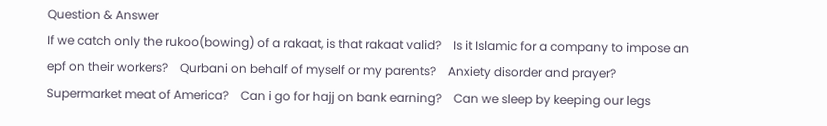Question & Answer
If we catch only the rukoo(bowing) of a rakaat, is that rakaat valid?    Is it Islamic for a company to impose an epf on their workers?    Qurbani on behalf of myself or my parents?    Anxiety disorder and prayer?    Supermarket meat of America?    Can i go for hajj on bank earning?    Can we sleep by keeping our legs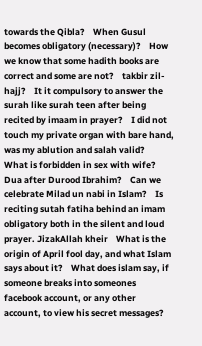towards the Qibla?    When Gusul becomes obligatory (necessary)?    How we know that some hadith books are correct and some are not?    takbir zil-hajj?    It it compulsory to answer the surah like surah teen after being recited by imaam in prayer?    I did not touch my private organ with bare hand, was my ablution and salah valid?    What is forbidden in sex with wife?    Dua after Durood Ibrahim?    Can we celebrate Milad un nabi in Islam?    Is reciting sutah fatiha behind an imam obligatory both in the silent and loud prayer. JizakAllah kheir    What is the origin of April fool day, and what Islam says about it?    What does islam say, if someone breaks into someones facebook account, or any other account, to view his secret messages?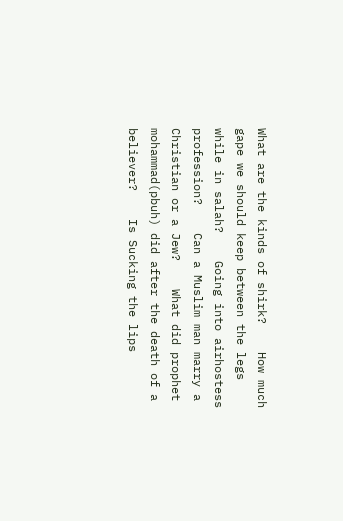What are the kinds of shirk?    How much gape we should keep between the legs while in salah?    Going into airhostess profession?    Can a Muslim man marry a Christian or a Jew?    What did prophet mohammad(pbuh) did after the death of a believer?    Is Sucking the lips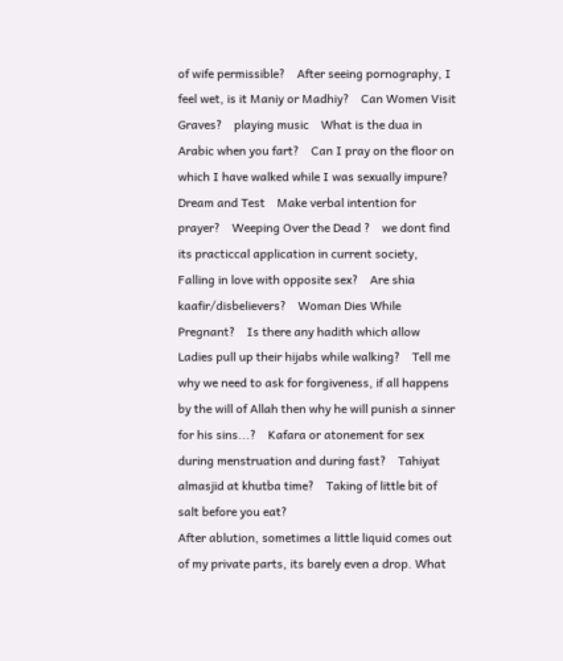of wife permissible?    After seeing pornography, I feel wet, is it Maniy or Madhiy?    Can Women Visit Graves?    playing music    What is the dua in Arabic when you fart?    Can I pray on the floor on which I have walked while I was sexually impure?    Dream and Test    Make verbal intention for prayer?    Weeping Over the Dead ?    we dont find its practiccal application in current society,    Falling in love with opposite sex?    Are shia kaafir/disbelievers?    Woman Dies While Pregnant?    Is there any hadith which allow Ladies pull up their hijabs while walking?    Tell me why we need to ask for forgiveness, if all happens by the will of Allah then why he will punish a sinner for his sins...?    Kafara or atonement for sex during menstruation and during fast?    Tahiyat almasjid at khutba time?    Taking of little bit of salt before you eat?
After ablution, sometimes a little liquid comes out of my private parts, its barely even a drop. What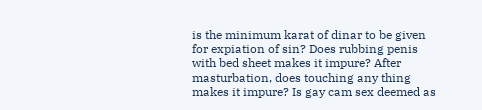is the minimum karat of dinar to be given for expiation of sin? Does rubbing penis with bed sheet makes it impure? After masturbation, does touching any thing makes it impure? Is gay cam sex deemed as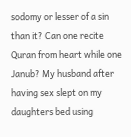sodomy or lesser of a sin than it? Can one recite Quran from heart while one Janub? My husband after having sex slept on my daughters bed using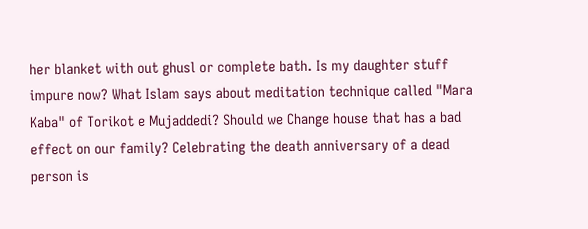her blanket with out ghusl or complete bath. Is my daughter stuff impure now? What Islam says about meditation technique called "Mara Kaba" of Torikot e Mujaddedi? Should we Change house that has a bad effect on our family? Celebrating the death anniversary of a dead person is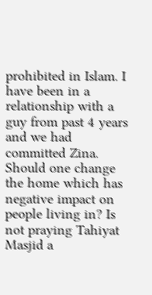prohibited in Islam. I have been in a relationship with a guy from past 4 years and we had committed Zina. Should one change the home which has negative impact on people living in? Is not praying Tahiyat Masjid a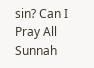sin? Can I Pray All Sunnah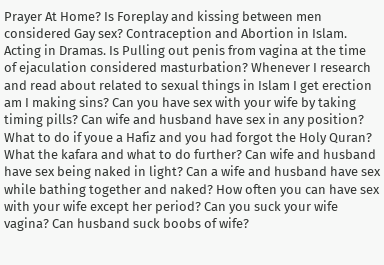Prayer At Home? Is Foreplay and kissing between men considered Gay sex? Contraception and Abortion in Islam. Acting in Dramas. Is Pulling out penis from vagina at the time of ejaculation considered masturbation? Whenever I research and read about related to sexual things in Islam I get erection am I making sins? Can you have sex with your wife by taking timing pills? Can wife and husband have sex in any position? What to do if youe a Hafiz and you had forgot the Holy Quran? What the kafara and what to do further? Can wife and husband have sex being naked in light? Can a wife and husband have sex while bathing together and naked? How often you can have sex with your wife except her period? Can you suck your wife vagina? Can husband suck boobs of wife?